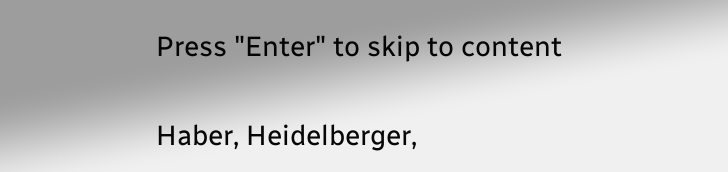Press "Enter" to skip to content

Haber, Heidelberger,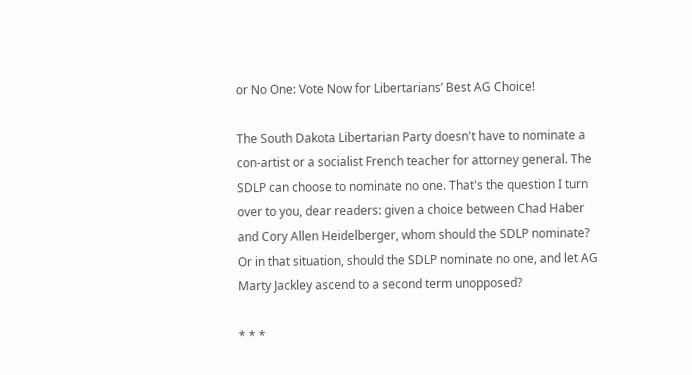or No One: Vote Now for Libertarians’ Best AG Choice!

The South Dakota Libertarian Party doesn't have to nominate a con-artist or a socialist French teacher for attorney general. The SDLP can choose to nominate no one. That's the question I turn over to you, dear readers: given a choice between Chad Haber and Cory Allen Heidelberger, whom should the SDLP nominate? Or in that situation, should the SDLP nominate no one, and let AG Marty Jackley ascend to a second term unopposed?

* * *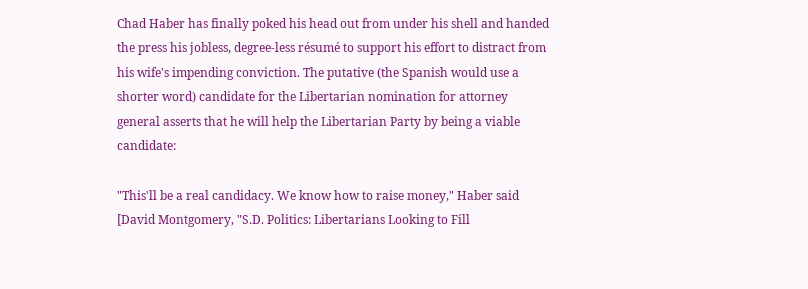Chad Haber has finally poked his head out from under his shell and handed the press his jobless, degree-less résumé to support his effort to distract from his wife's impending conviction. The putative (the Spanish would use a shorter word) candidate for the Libertarian nomination for attorney general asserts that he will help the Libertarian Party by being a viable candidate:

"This'll be a real candidacy. We know how to raise money," Haber said [David Montgomery, "S.D. Politics: Libertarians Looking to Fill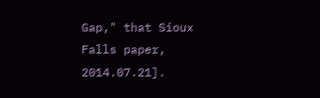Gap," that Sioux Falls paper, 2014.07.21].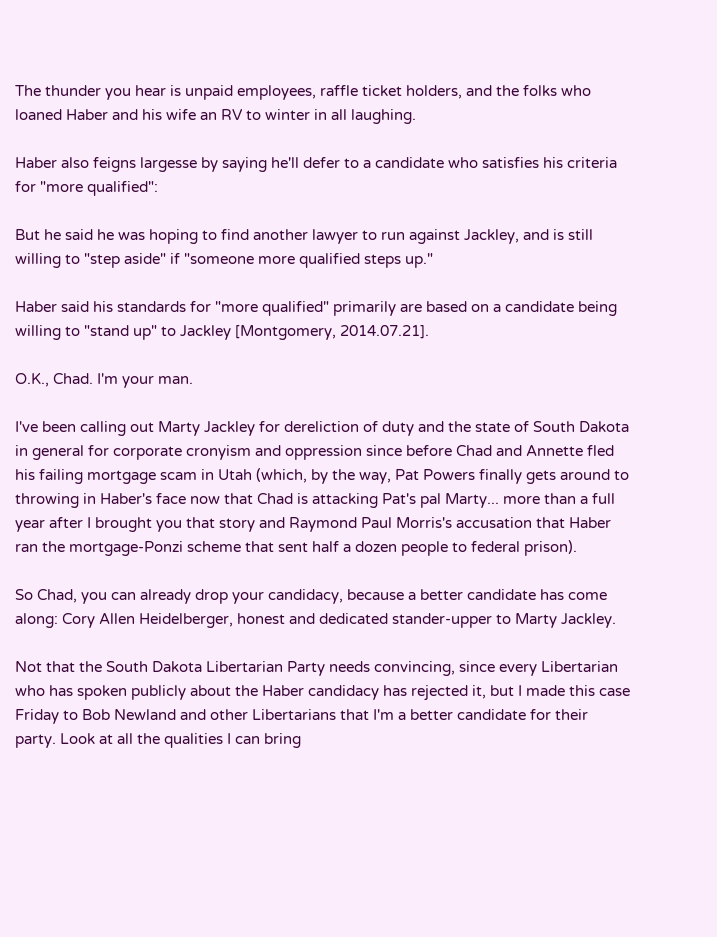The thunder you hear is unpaid employees, raffle ticket holders, and the folks who loaned Haber and his wife an RV to winter in all laughing.

Haber also feigns largesse by saying he'll defer to a candidate who satisfies his criteria for "more qualified":

But he said he was hoping to find another lawyer to run against Jackley, and is still willing to "step aside" if "someone more qualified steps up."

Haber said his standards for "more qualified" primarily are based on a candidate being willing to "stand up" to Jackley [Montgomery, 2014.07.21].

O.K., Chad. I'm your man.

I've been calling out Marty Jackley for dereliction of duty and the state of South Dakota in general for corporate cronyism and oppression since before Chad and Annette fled his failing mortgage scam in Utah (which, by the way, Pat Powers finally gets around to throwing in Haber's face now that Chad is attacking Pat's pal Marty... more than a full year after I brought you that story and Raymond Paul Morris's accusation that Haber ran the mortgage-Ponzi scheme that sent half a dozen people to federal prison).

So Chad, you can already drop your candidacy, because a better candidate has come along: Cory Allen Heidelberger, honest and dedicated stander-upper to Marty Jackley.

Not that the South Dakota Libertarian Party needs convincing, since every Libertarian who has spoken publicly about the Haber candidacy has rejected it, but I made this case Friday to Bob Newland and other Libertarians that I'm a better candidate for their party. Look at all the qualities I can bring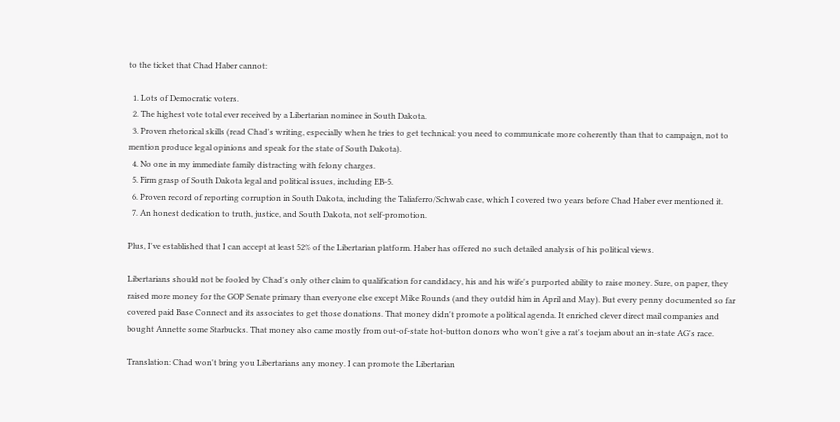to the ticket that Chad Haber cannot:

  1. Lots of Democratic voters.
  2. The highest vote total ever received by a Libertarian nominee in South Dakota.
  3. Proven rhetorical skills (read Chad's writing, especially when he tries to get technical: you need to communicate more coherently than that to campaign, not to mention produce legal opinions and speak for the state of South Dakota).
  4. No one in my immediate family distracting with felony charges.
  5. Firm grasp of South Dakota legal and political issues, including EB-5.
  6. Proven record of reporting corruption in South Dakota, including the Taliaferro/Schwab case, which I covered two years before Chad Haber ever mentioned it.
  7. An honest dedication to truth, justice, and South Dakota, not self-promotion.

Plus, I've established that I can accept at least 52% of the Libertarian platform. Haber has offered no such detailed analysis of his political views.

Libertarians should not be fooled by Chad's only other claim to qualification for candidacy, his and his wife's purported ability to raise money. Sure, on paper, they raised more money for the GOP Senate primary than everyone else except Mike Rounds (and they outdid him in April and May). But every penny documented so far covered paid Base Connect and its associates to get those donations. That money didn't promote a political agenda. It enriched clever direct mail companies and bought Annette some Starbucks. That money also came mostly from out-of-state hot-button donors who won't give a rat's toejam about an in-state AG's race.

Translation: Chad won't bring you Libertarians any money. I can promote the Libertarian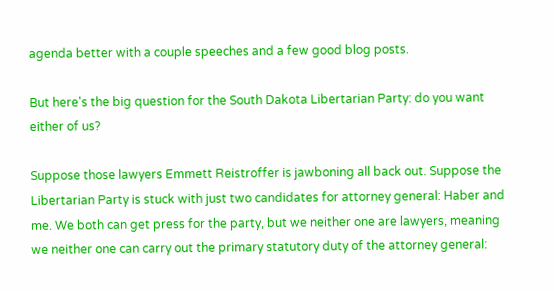agenda better with a couple speeches and a few good blog posts.

But here's the big question for the South Dakota Libertarian Party: do you want either of us?

Suppose those lawyers Emmett Reistroffer is jawboning all back out. Suppose the Libertarian Party is stuck with just two candidates for attorney general: Haber and me. We both can get press for the party, but we neither one are lawyers, meaning we neither one can carry out the primary statutory duty of the attorney general: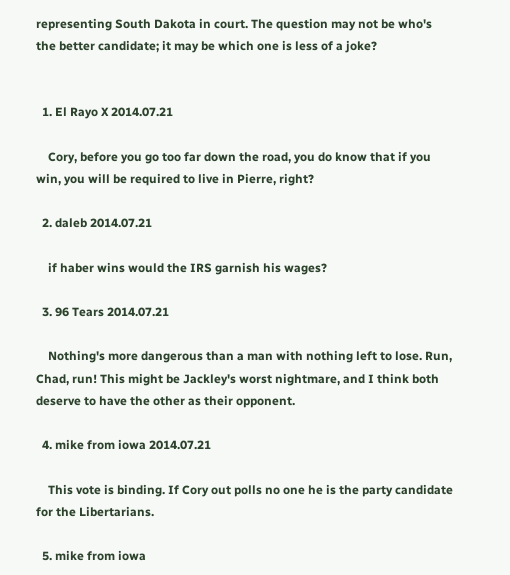representing South Dakota in court. The question may not be who's the better candidate; it may be which one is less of a joke?


  1. El Rayo X 2014.07.21

    Cory, before you go too far down the road, you do know that if you win, you will be required to live in Pierre, right?

  2. daleb 2014.07.21

    if haber wins would the IRS garnish his wages?

  3. 96 Tears 2014.07.21

    Nothing's more dangerous than a man with nothing left to lose. Run, Chad, run! This might be Jackley's worst nightmare, and I think both deserve to have the other as their opponent.

  4. mike from iowa 2014.07.21

    This vote is binding. If Cory out polls no one he is the party candidate for the Libertarians.

  5. mike from iowa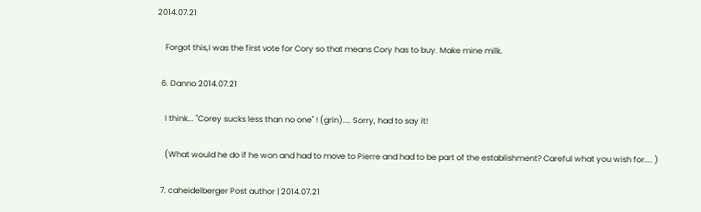2014.07.21

    Forgot this,I was the first vote for Cory so that means Cory has to buy. Make mine milk.

  6. Danno 2014.07.21

    I think... "Corey sucks less than no one" ! (grin).... Sorry, had to say it!

    (What would he do if he won and had to move to Pierre and had to be part of the establishment? Careful what you wish for.... )

  7. caheidelberger Post author | 2014.07.21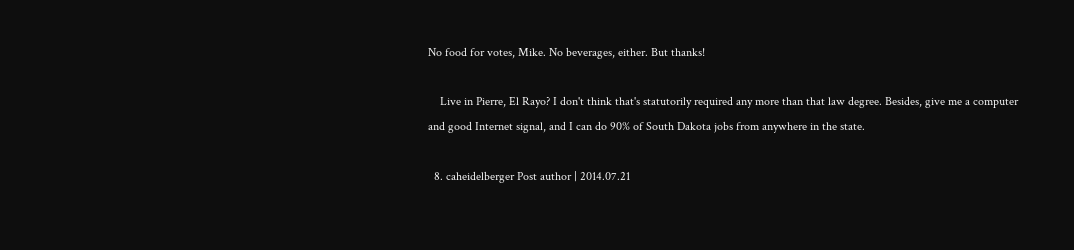No food for votes, Mike. No beverages, either. But thanks!

    Live in Pierre, El Rayo? I don't think that's statutorily required any more than that law degree. Besides, give me a computer and good Internet signal, and I can do 90% of South Dakota jobs from anywhere in the state.

  8. caheidelberger Post author | 2014.07.21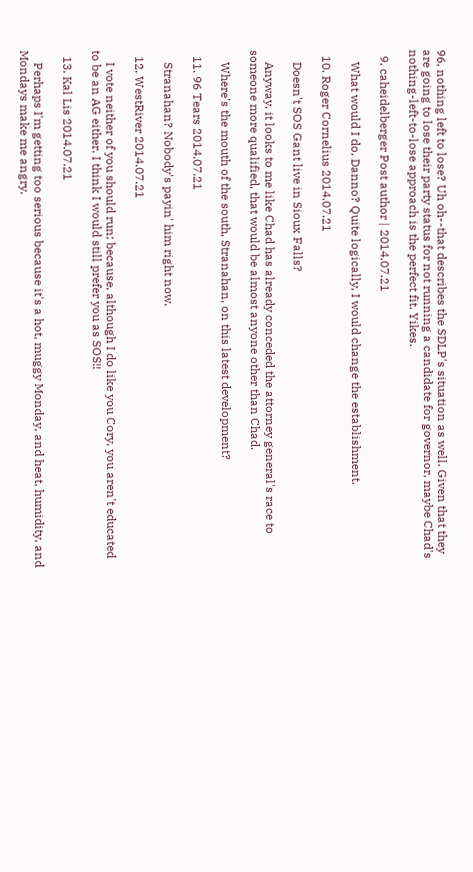96, nothing left to lose? Uh oh--that describes the SDLP's situation as well. Given that they are going to lose their party status for not running a candidate for governor, maybe Chad's nothing-left-to-lose approach is the perfect fit. Yikes.

  9. caheidelberger Post author | 2014.07.21

    What would I do, Danno? Quite logically, I would change the establishment.

  10. Roger Cornelius 2014.07.21

    Doesn't SOS Gant live in Sioux Falls?

    Anyway, it looks to me like Chad has already conceded the attorney general's race to someone more qualified, that would be almost anyone other than Chad.

    Where's the mouth of the south, Stranahan, on this latest development?

  11. 96 Tears 2014.07.21

    Stranahan? Nobody's payin' him right now.

  12. WestRiver 2014.07.21

    I vote neither of you should run; because, although I do like you Cory, you aren't educated to be an AG either. I think I would still prefer you as SOS!!

  13. Kal Lis 2014.07.21

    Perhaps I'm getting too serious because it's a hot, muggy Monday, and heat, humidity, and Mondays make me angry.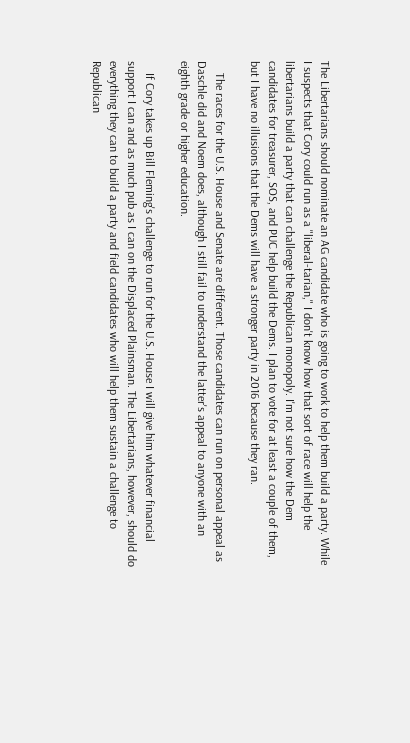The Libertarians should nominate an AG candidate who is going to work to help them build a party. While I suspects that Cory could run as a "liberal-tarian," I don't know how that sort of race will help the libertarians build a party that can challenge the Republican monopoly. I'm not sure how the Dem candidates for treasurer, SOS, and PUC help build the Dems. I plan to vote for at least a couple of them, but I have no illusions that the Dems will have a stronger party in 2016 because they ran.

    The races for the U.S. House and Senate are different. Those candidates can run on personal appeal as Daschle did and Noem does, although I still fail to understand the latter's appeal to anyone with an eighth grade or higher education.

    If Cory takes up Bill Fleming's challenge to run for the U.S. House I will give him whatever financial support I can and as much pub as I can on the Displaced Plainsman. The Libertarians, however, should do everything they can to build a party and field candidates who will help them sustain a challenge to Republican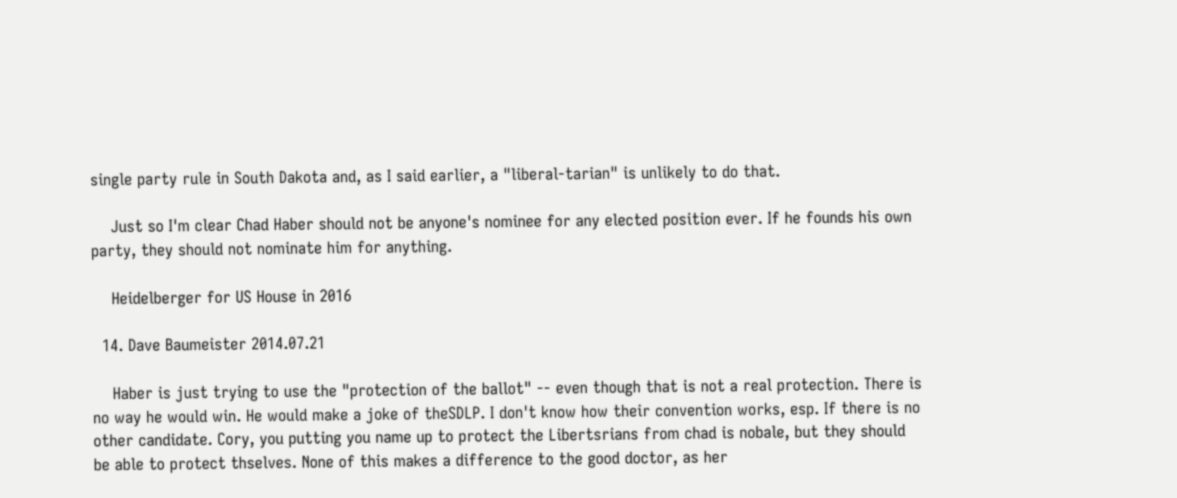single party rule in South Dakota and, as I said earlier, a "liberal-tarian" is unlikely to do that.

    Just so I'm clear Chad Haber should not be anyone's nominee for any elected position ever. If he founds his own party, they should not nominate him for anything.

    Heidelberger for US House in 2016

  14. Dave Baumeister 2014.07.21

    Haber is just trying to use the "protection of the ballot" -- even though that is not a real protection. There is no way he would win. He would make a joke of theSDLP. I don't know how their convention works, esp. If there is no other candidate. Cory, you putting you name up to protect the Libertsrians from chad is nobale, but they should be able to protect thselves. None of this makes a difference to the good doctor, as her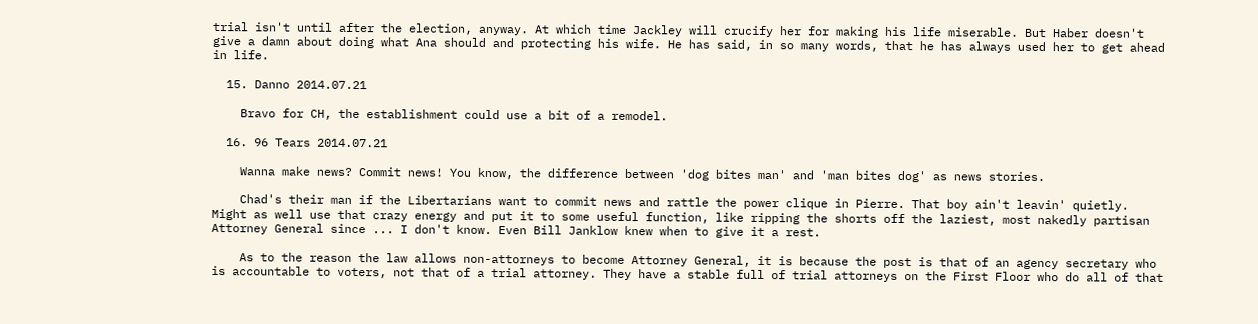trial isn't until after the election, anyway. At which time Jackley will crucify her for making his life miserable. But Haber doesn't give a damn about doing what Ana should and protecting his wife. He has said, in so many words, that he has always used her to get ahead in life.

  15. Danno 2014.07.21

    Bravo for CH, the establishment could use a bit of a remodel.

  16. 96 Tears 2014.07.21

    Wanna make news? Commit news! You know, the difference between 'dog bites man' and 'man bites dog' as news stories.

    Chad's their man if the Libertarians want to commit news and rattle the power clique in Pierre. That boy ain't leavin' quietly. Might as well use that crazy energy and put it to some useful function, like ripping the shorts off the laziest, most nakedly partisan Attorney General since ... I don't know. Even Bill Janklow knew when to give it a rest.

    As to the reason the law allows non-attorneys to become Attorney General, it is because the post is that of an agency secretary who is accountable to voters, not that of a trial attorney. They have a stable full of trial attorneys on the First Floor who do all of that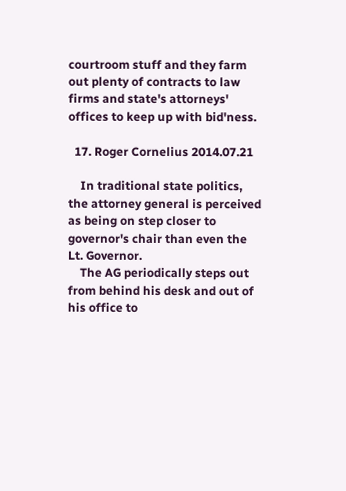courtroom stuff and they farm out plenty of contracts to law firms and state's attorneys' offices to keep up with bid'ness.

  17. Roger Cornelius 2014.07.21

    In traditional state politics, the attorney general is perceived as being on step closer to governor's chair than even the Lt. Governor.
    The AG periodically steps out from behind his desk and out of his office to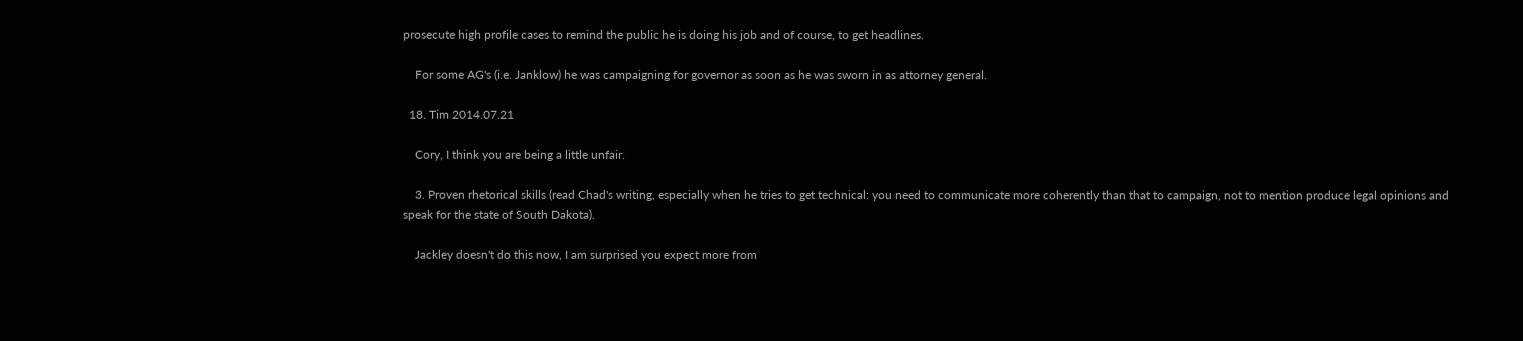prosecute high profile cases to remind the public he is doing his job and of course, to get headlines.

    For some AG's (i.e. Janklow) he was campaigning for governor as soon as he was sworn in as attorney general.

  18. Tim 2014.07.21

    Cory, I think you are being a little unfair.

    3. Proven rhetorical skills (read Chad's writing, especially when he tries to get technical: you need to communicate more coherently than that to campaign, not to mention produce legal opinions and speak for the state of South Dakota).

    Jackley doesn't do this now, I am surprised you expect more from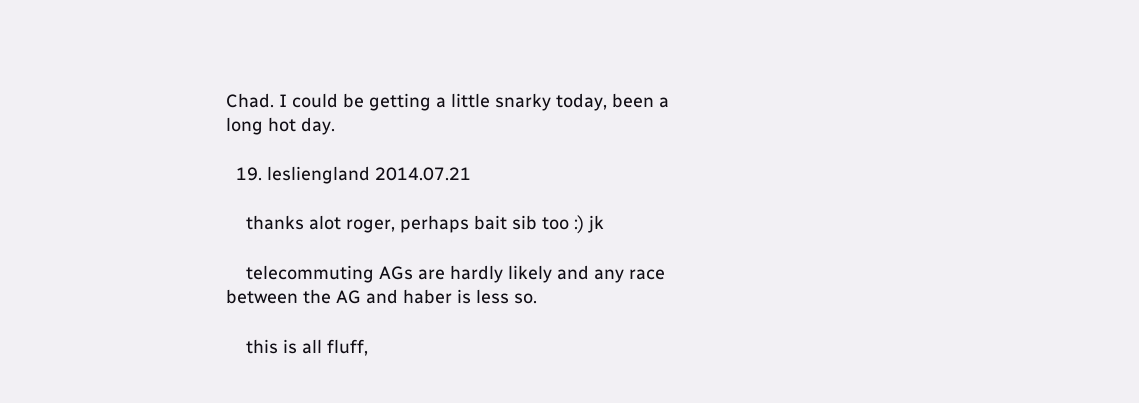Chad. I could be getting a little snarky today, been a long hot day.

  19. lesliengland 2014.07.21

    thanks alot roger, perhaps bait sib too :) jk

    telecommuting AGs are hardly likely and any race between the AG and haber is less so.

    this is all fluff,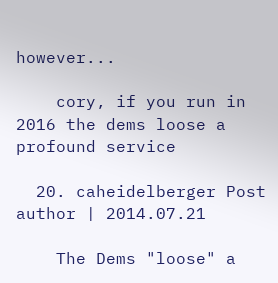however...

    cory, if you run in 2016 the dems loose a profound service

  20. caheidelberger Post author | 2014.07.21

    The Dems "loose" a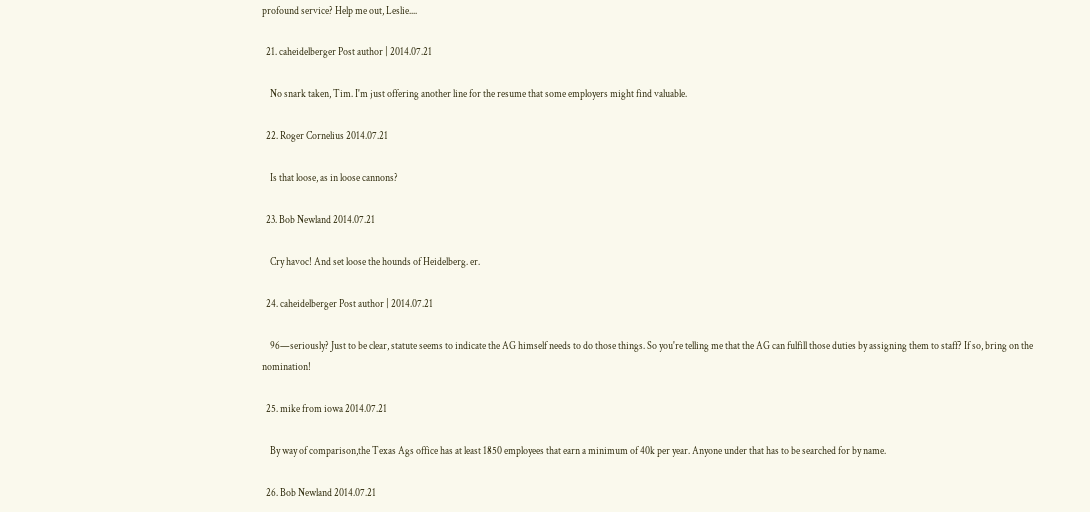profound service? Help me out, Leslie....

  21. caheidelberger Post author | 2014.07.21

    No snark taken, Tim. I'm just offering another line for the resume that some employers might find valuable.

  22. Roger Cornelius 2014.07.21

    Is that loose, as in loose cannons?

  23. Bob Newland 2014.07.21

    Cry havoc! And set loose the hounds of Heidelberg. er.

  24. caheidelberger Post author | 2014.07.21

    96—seriously? Just to be clear, statute seems to indicate the AG himself needs to do those things. So you're telling me that the AG can fulfill those duties by assigning them to staff? If so, bring on the nomination!

  25. mike from iowa 2014.07.21

    By way of comparison,the Texas Ags office has at least 1850 employees that earn a minimum of 40k per year. Anyone under that has to be searched for by name.

  26. Bob Newland 2014.07.21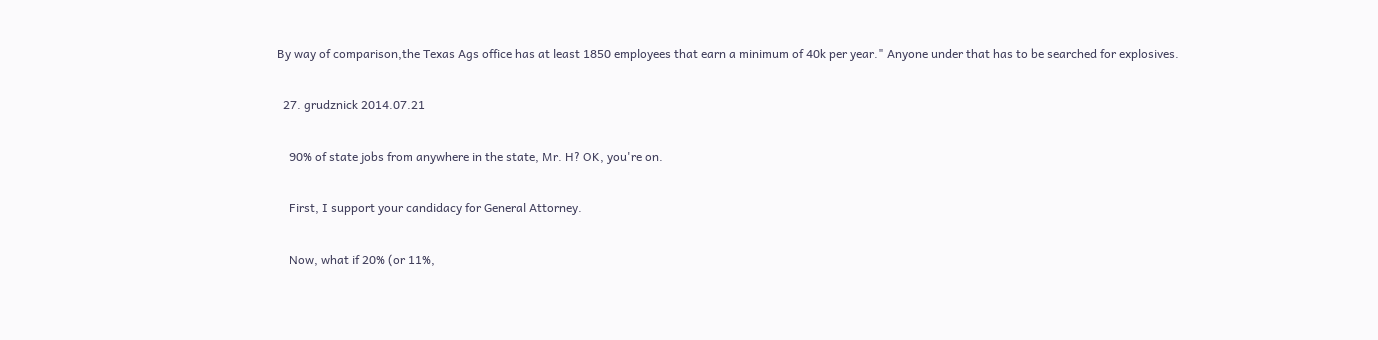By way of comparison,the Texas Ags office has at least 1850 employees that earn a minimum of 40k per year." Anyone under that has to be searched for explosives.

  27. grudznick 2014.07.21

    90% of state jobs from anywhere in the state, Mr. H? OK, you're on.

    First, I support your candidacy for General Attorney.

    Now, what if 20% (or 11%,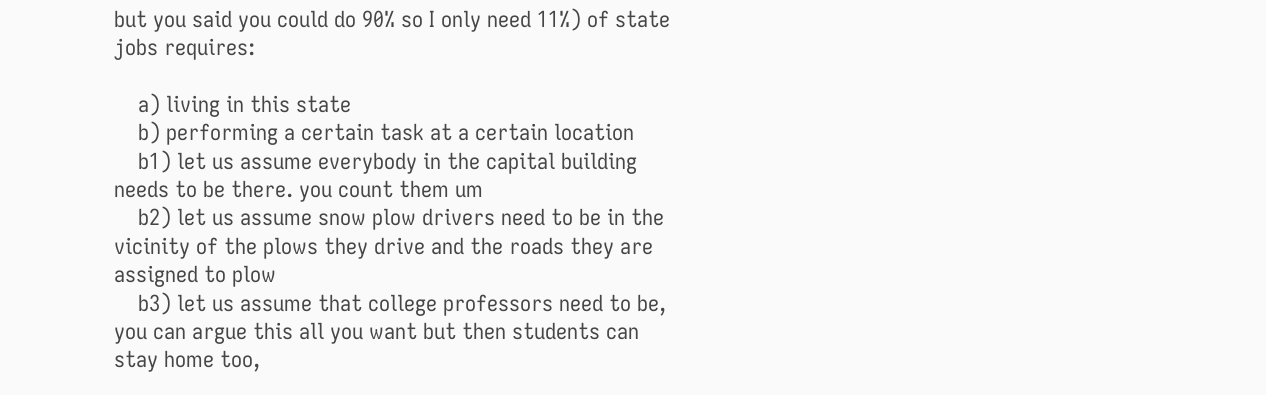but you said you could do 90% so I only need 11%) of state jobs requires:

    a) living in this state
    b) performing a certain task at a certain location
    b1) let us assume everybody in the capital building needs to be there. you count them um
    b2) let us assume snow plow drivers need to be in the vicinity of the plows they drive and the roads they are assigned to plow
    b3) let us assume that college professors need to be, you can argue this all you want but then students can stay home too,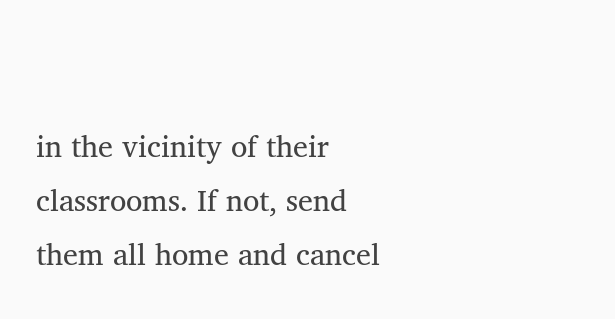in the vicinity of their classrooms. If not, send them all home and cancel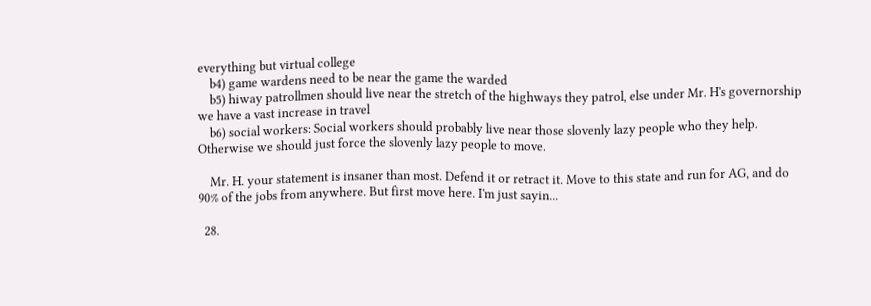everything but virtual college
    b4) game wardens need to be near the game the warded
    b5) hiway patrollmen should live near the stretch of the highways they patrol, else under Mr. H's governorship we have a vast increase in travel
    b6) social workers: Social workers should probably live near those slovenly lazy people who they help. Otherwise we should just force the slovenly lazy people to move.

    Mr. H. your statement is insaner than most. Defend it or retract it. Move to this state and run for AG, and do 90% of the jobs from anywhere. But first move here. I'm just sayin...

  28.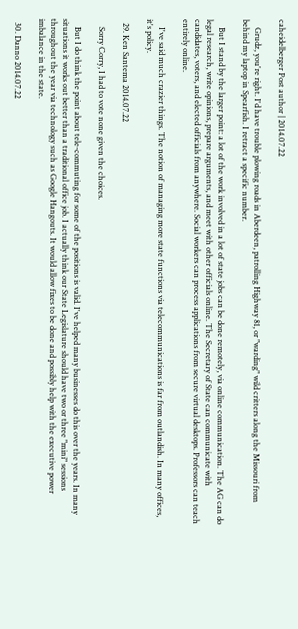caheidelberger Post author | 2014.07.22

    Grudz, you're right. I'd have trouble plowing roads in Aberdeen, patrolling Highway 81, or "warding" wild critters along the Missouri from behind my laptop in Spearfish. I retract a specific number.

    But I stand by the larger point: a lot of the work involved in a lot of state jobs can be done remotely, via online communication. The AG can do legal research, write opinions, prepare arguments, and meet with other officials online. The Secretary of State can communicate with candidates, voters, and elected officials from anywhere. Social workers can process applications from secure virtual desktops. Professors can teach entirely online.

    I've said much crazier things. The notion of managing more state functions via telecommunications is far from outlandish. In many offices, it's policy.

  29. Ken Santema 2014.07.22

    Sorry Corry, I had to vote none given the choices.

    But I do think the point about tele-commuting for some of the positions is valid. I've helped many businesses do this over the years. In many situations it works out better than a traditional office job. I actually think our State Legislature should have two or three "mini" sessions throughout the year via technology such as Google Hangouts. It would allow fixes to be done and possibly help with the executive power imbalance in the state.

  30. Danno 2014.07.22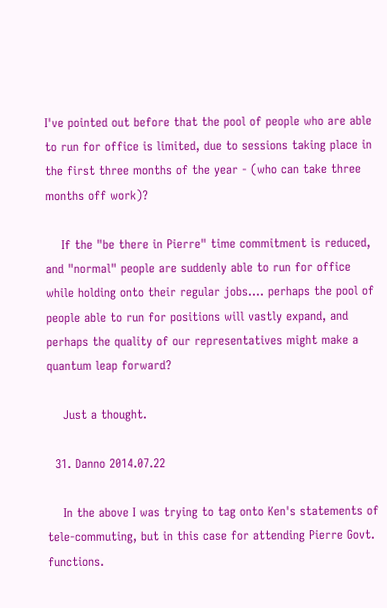I've pointed out before that the pool of people who are able to run for office is limited, due to sessions taking place in the first three months of the year - (who can take three months off work)?

    If the "be there in Pierre" time commitment is reduced, and "normal" people are suddenly able to run for office while holding onto their regular jobs.... perhaps the pool of people able to run for positions will vastly expand, and perhaps the quality of our representatives might make a quantum leap forward?

    Just a thought.

  31. Danno 2014.07.22

    In the above I was trying to tag onto Ken's statements of tele-commuting, but in this case for attending Pierre Govt. functions.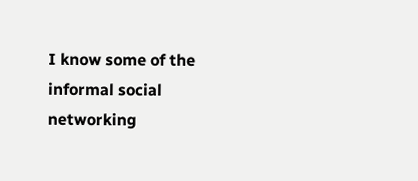I know some of the informal social networking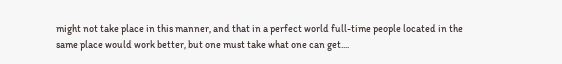might not take place in this manner, and that in a perfect world full-time people located in the same place would work better, but one must take what one can get....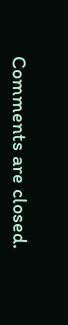Comments are closed.